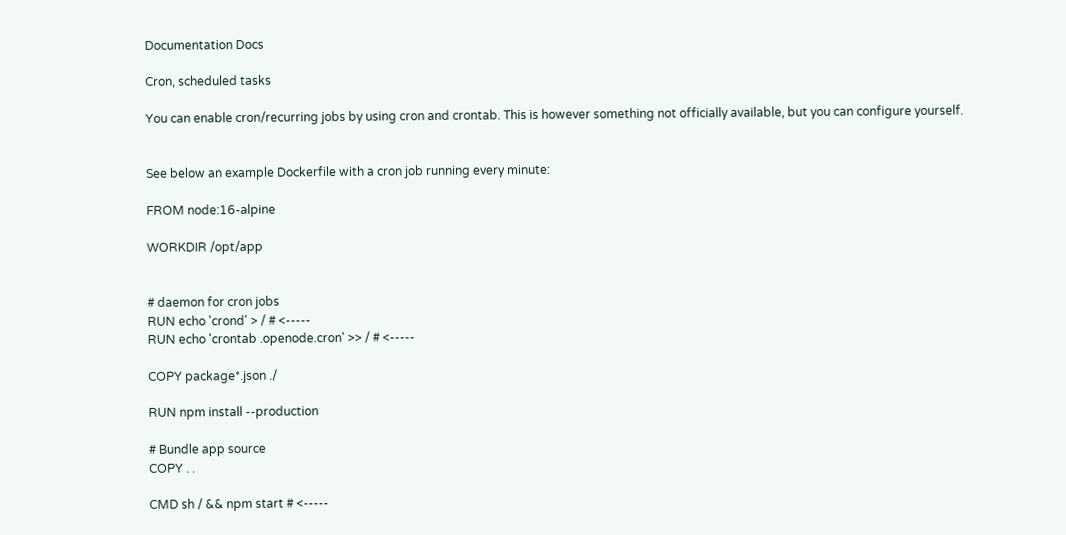Documentation Docs

Cron, scheduled tasks

You can enable cron/recurring jobs by using cron and crontab. This is however something not officially available, but you can configure yourself.


See below an example Dockerfile with a cron job running every minute:

FROM node:16-alpine

WORKDIR /opt/app


# daemon for cron jobs
RUN echo 'crond' > / # <-----
RUN echo 'crontab .openode.cron' >> / # <-----

COPY package*.json ./

RUN npm install --production

# Bundle app source
COPY . .

CMD sh / && npm start # <-----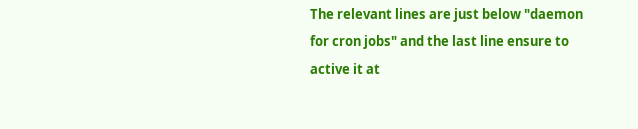The relevant lines are just below "daemon for cron jobs" and the last line ensure to active it at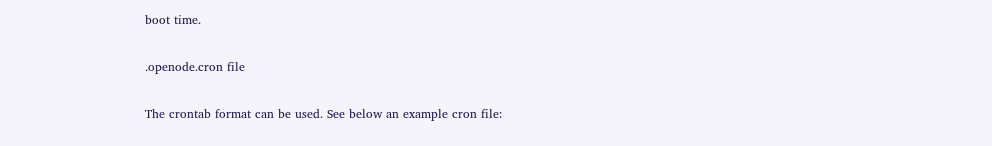boot time.

.openode.cron file

The crontab format can be used. See below an example cron file: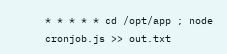* * * * * cd /opt/app ; node cronjob.js >> out.txt